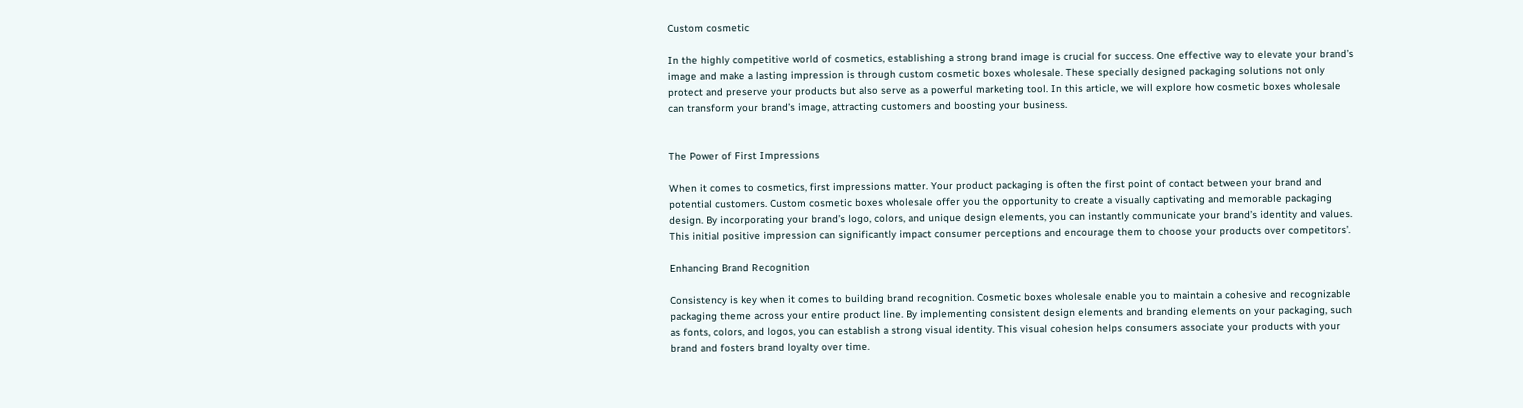Custom cosmetic

In the highly competitive world of cosmetics, establishing a strong brand image is crucial for success. One effective way to elevate your brand’s image and make a lasting impression is through custom cosmetic boxes wholesale. These specially designed packaging solutions not only protect and preserve your products but also serve as a powerful marketing tool. In this article, we will explore how cosmetic boxes wholesale can transform your brand’s image, attracting customers and boosting your business.


The Power of First Impressions

When it comes to cosmetics, first impressions matter. Your product packaging is often the first point of contact between your brand and potential customers. Custom cosmetic boxes wholesale offer you the opportunity to create a visually captivating and memorable packaging design. By incorporating your brand’s logo, colors, and unique design elements, you can instantly communicate your brand’s identity and values. This initial positive impression can significantly impact consumer perceptions and encourage them to choose your products over competitors’.

Enhancing Brand Recognition

Consistency is key when it comes to building brand recognition. Cosmetic boxes wholesale enable you to maintain a cohesive and recognizable packaging theme across your entire product line. By implementing consistent design elements and branding elements on your packaging, such as fonts, colors, and logos, you can establish a strong visual identity. This visual cohesion helps consumers associate your products with your brand and fosters brand loyalty over time.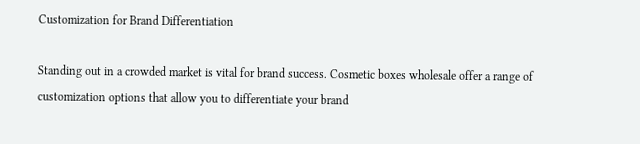Customization for Brand Differentiation

Standing out in a crowded market is vital for brand success. Cosmetic boxes wholesale offer a range of customization options that allow you to differentiate your brand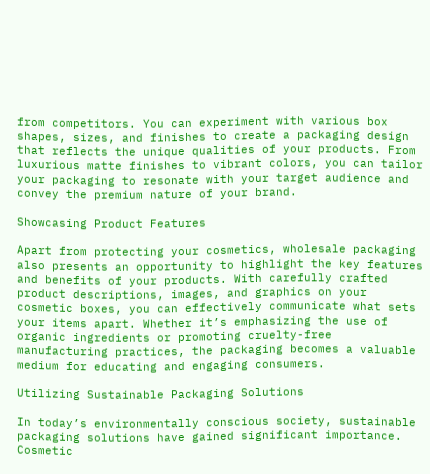from competitors. You can experiment with various box shapes, sizes, and finishes to create a packaging design that reflects the unique qualities of your products. From luxurious matte finishes to vibrant colors, you can tailor your packaging to resonate with your target audience and convey the premium nature of your brand.

Showcasing Product Features

Apart from protecting your cosmetics, wholesale packaging also presents an opportunity to highlight the key features and benefits of your products. With carefully crafted product descriptions, images, and graphics on your cosmetic boxes, you can effectively communicate what sets your items apart. Whether it’s emphasizing the use of organic ingredients or promoting cruelty-free manufacturing practices, the packaging becomes a valuable medium for educating and engaging consumers.

Utilizing Sustainable Packaging Solutions

In today’s environmentally conscious society, sustainable packaging solutions have gained significant importance. Cosmetic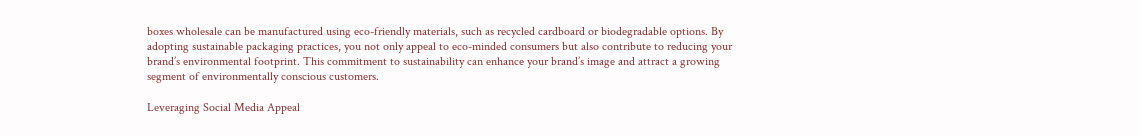boxes wholesale can be manufactured using eco-friendly materials, such as recycled cardboard or biodegradable options. By adopting sustainable packaging practices, you not only appeal to eco-minded consumers but also contribute to reducing your brand’s environmental footprint. This commitment to sustainability can enhance your brand’s image and attract a growing segment of environmentally conscious customers.

Leveraging Social Media Appeal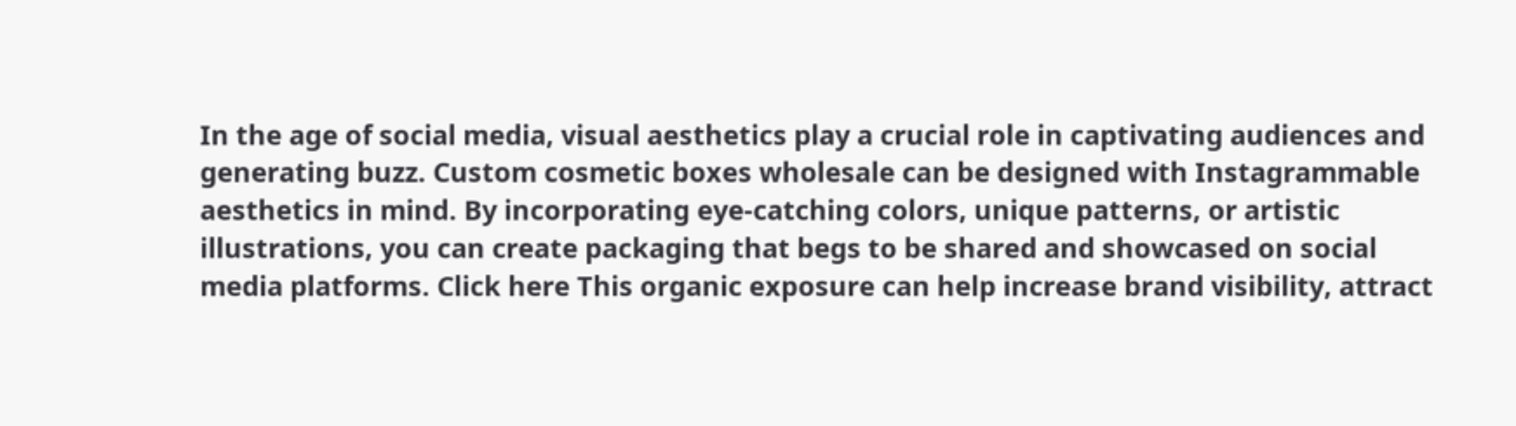In the age of social media, visual aesthetics play a crucial role in captivating audiences and generating buzz. Custom cosmetic boxes wholesale can be designed with Instagrammable aesthetics in mind. By incorporating eye-catching colors, unique patterns, or artistic illustrations, you can create packaging that begs to be shared and showcased on social media platforms. Click here This organic exposure can help increase brand visibility, attract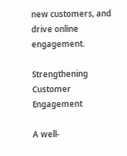new customers, and drive online engagement.

Strengthening Customer Engagement

A well-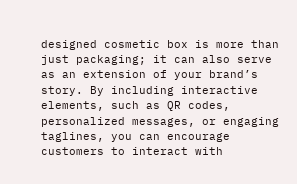designed cosmetic box is more than just packaging; it can also serve as an extension of your brand’s story. By including interactive elements, such as QR codes, personalized messages, or engaging taglines, you can encourage customers to interact with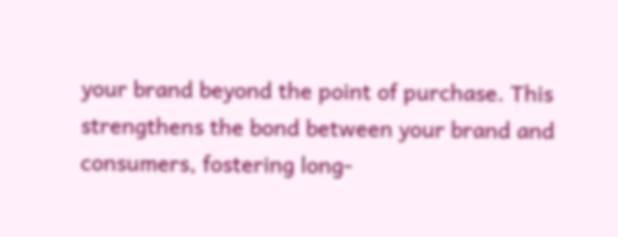your brand beyond the point of purchase. This strengthens the bond between your brand and consumers, fostering long-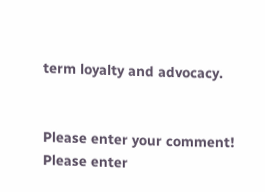term loyalty and advocacy.


Please enter your comment!
Please enter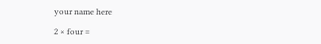your name here

2 × four =